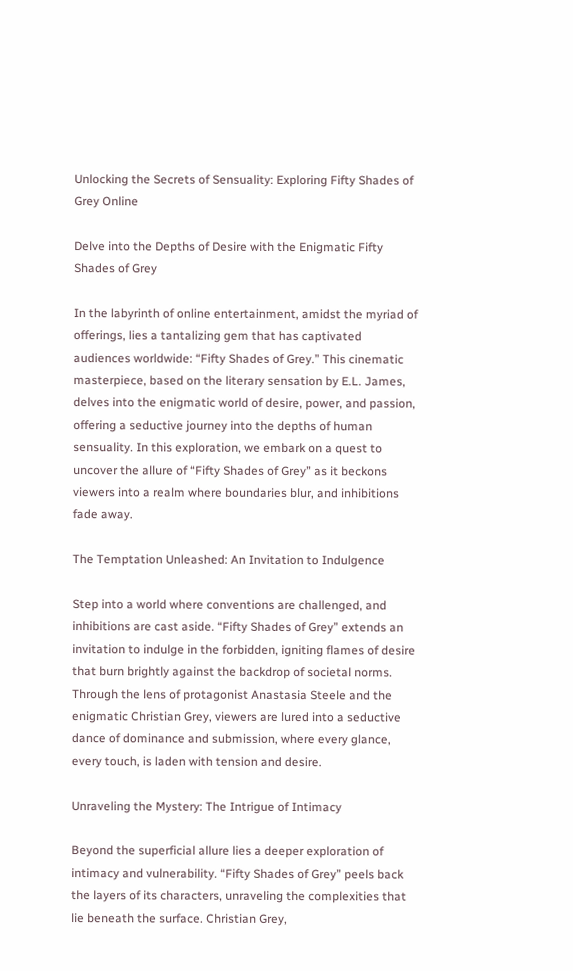Unlocking the Secrets of Sensuality: Exploring Fifty Shades of Grey Online

Delve into the Depths of Desire with the Enigmatic Fifty Shades of Grey

In the labyrinth of online entertainment, amidst the myriad of offerings, lies a tantalizing gem that has captivated audiences worldwide: “Fifty Shades of Grey.” This cinematic masterpiece, based on the literary sensation by E.L. James, delves into the enigmatic world of desire, power, and passion, offering a seductive journey into the depths of human sensuality. In this exploration, we embark on a quest to uncover the allure of “Fifty Shades of Grey” as it beckons viewers into a realm where boundaries blur, and inhibitions fade away.

The Temptation Unleashed: An Invitation to Indulgence

Step into a world where conventions are challenged, and inhibitions are cast aside. “Fifty Shades of Grey” extends an invitation to indulge in the forbidden, igniting flames of desire that burn brightly against the backdrop of societal norms. Through the lens of protagonist Anastasia Steele and the enigmatic Christian Grey, viewers are lured into a seductive dance of dominance and submission, where every glance, every touch, is laden with tension and desire.

Unraveling the Mystery: The Intrigue of Intimacy

Beyond the superficial allure lies a deeper exploration of intimacy and vulnerability. “Fifty Shades of Grey” peels back the layers of its characters, unraveling the complexities that lie beneath the surface. Christian Grey,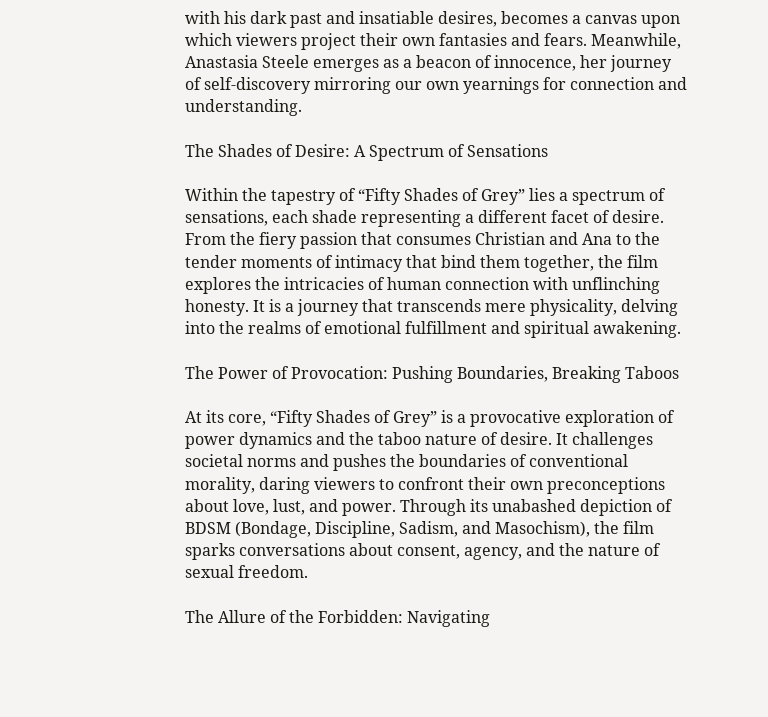with his dark past and insatiable desires, becomes a canvas upon which viewers project their own fantasies and fears. Meanwhile, Anastasia Steele emerges as a beacon of innocence, her journey of self-discovery mirroring our own yearnings for connection and understanding.

The Shades of Desire: A Spectrum of Sensations

Within the tapestry of “Fifty Shades of Grey” lies a spectrum of sensations, each shade representing a different facet of desire. From the fiery passion that consumes Christian and Ana to the tender moments of intimacy that bind them together, the film explores the intricacies of human connection with unflinching honesty. It is a journey that transcends mere physicality, delving into the realms of emotional fulfillment and spiritual awakening.

The Power of Provocation: Pushing Boundaries, Breaking Taboos

At its core, “Fifty Shades of Grey” is a provocative exploration of power dynamics and the taboo nature of desire. It challenges societal norms and pushes the boundaries of conventional morality, daring viewers to confront their own preconceptions about love, lust, and power. Through its unabashed depiction of BDSM (Bondage, Discipline, Sadism, and Masochism), the film sparks conversations about consent, agency, and the nature of sexual freedom.

The Allure of the Forbidden: Navigating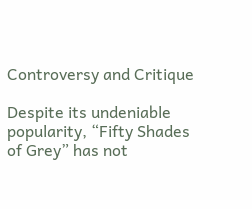Controversy and Critique

Despite its undeniable popularity, “Fifty Shades of Grey” has not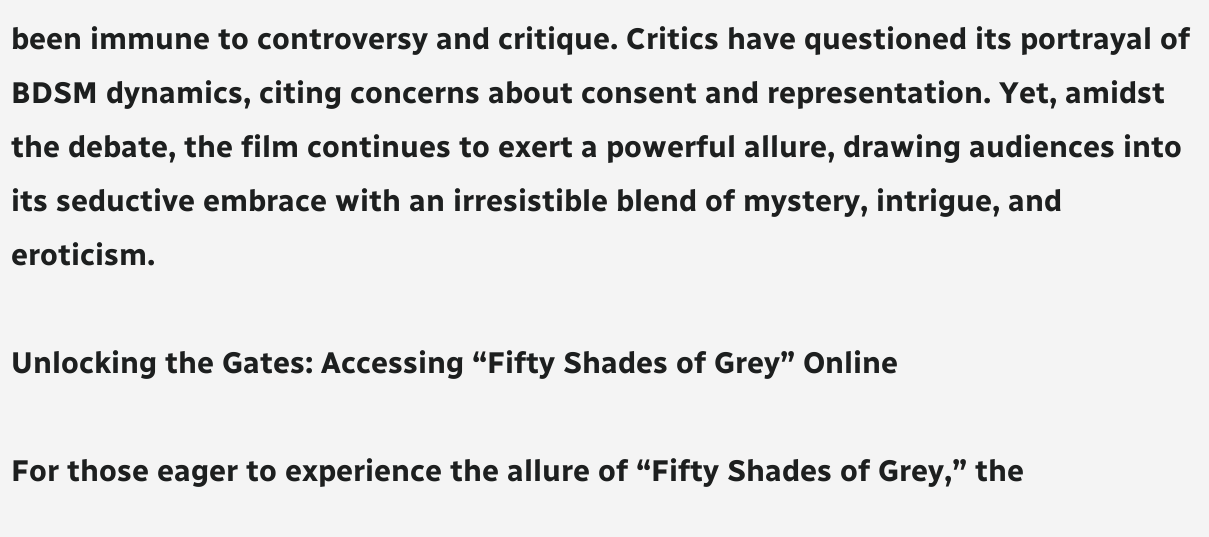been immune to controversy and critique. Critics have questioned its portrayal of BDSM dynamics, citing concerns about consent and representation. Yet, amidst the debate, the film continues to exert a powerful allure, drawing audiences into its seductive embrace with an irresistible blend of mystery, intrigue, and eroticism.

Unlocking the Gates: Accessing “Fifty Shades of Grey” Online

For those eager to experience the allure of “Fifty Shades of Grey,” the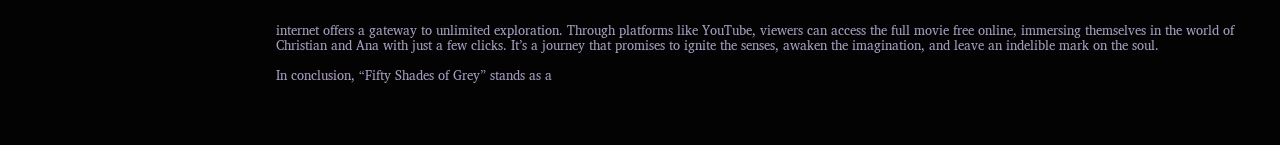internet offers a gateway to unlimited exploration. Through platforms like YouTube, viewers can access the full movie free online, immersing themselves in the world of Christian and Ana with just a few clicks. It’s a journey that promises to ignite the senses, awaken the imagination, and leave an indelible mark on the soul.

In conclusion, “Fifty Shades of Grey” stands as a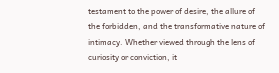testament to the power of desire, the allure of the forbidden, and the transformative nature of intimacy. Whether viewed through the lens of curiosity or conviction, it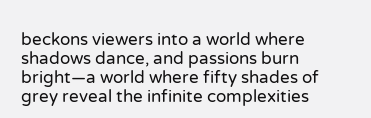beckons viewers into a world where shadows dance, and passions burn bright—a world where fifty shades of grey reveal the infinite complexities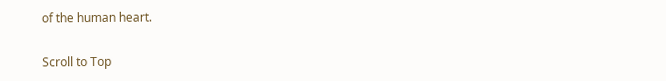of the human heart.

Scroll to Top